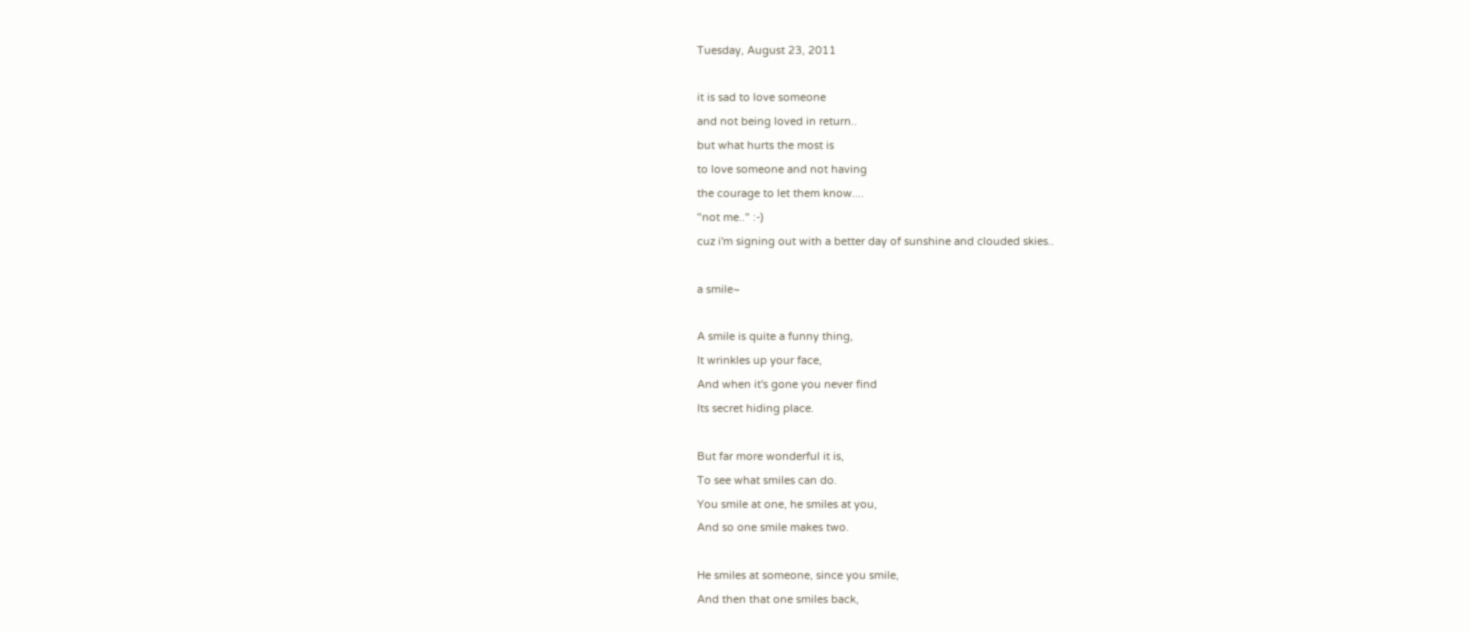Tuesday, August 23, 2011

it is sad to love someone
and not being loved in return..
but what hurts the most is
to love someone and not having
the courage to let them know....
"not me.." :-)
cuz i'm signing out with a better day of sunshine and clouded skies..

a smile~

A smile is quite a funny thing,
It wrinkles up your face,
And when it's gone you never find
Its secret hiding place.

But far more wonderful it is,
To see what smiles can do.
You smile at one, he smiles at you,
And so one smile makes two.

He smiles at someone, since you smile,
And then that one smiles back,